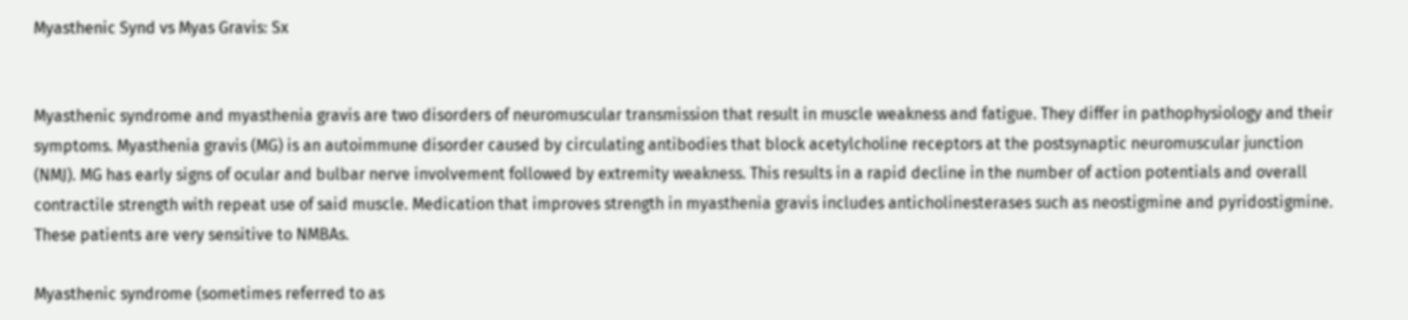Myasthenic Synd vs Myas Gravis: Sx


Myasthenic syndrome and myasthenia gravis are two disorders of neuromuscular transmission that result in muscle weakness and fatigue. They differ in pathophysiology and their symptoms. Myasthenia gravis (MG) is an autoimmune disorder caused by circulating antibodies that block acetylcholine receptors at the postsynaptic neuromuscular junction (NMJ). MG has early signs of ocular and bulbar nerve involvement followed by extremity weakness. This results in a rapid decline in the number of action potentials and overall contractile strength with repeat use of said muscle. Medication that improves strength in myasthenia gravis includes anticholinesterases such as neostigmine and pyridostigmine. These patients are very sensitive to NMBAs.

Myasthenic syndrome (sometimes referred to as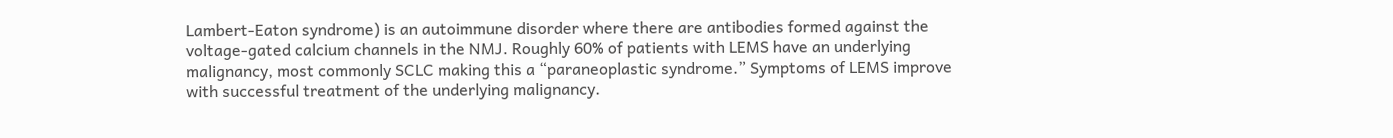Lambert-Eaton syndrome) is an autoimmune disorder where there are antibodies formed against the voltage-gated calcium channels in the NMJ. Roughly 60% of patients with LEMS have an underlying malignancy, most commonly SCLC making this a “paraneoplastic syndrome.” Symptoms of LEMS improve with successful treatment of the underlying malignancy.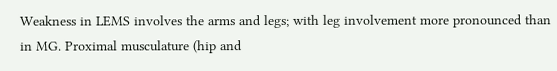Weakness in LEMS involves the arms and legs; with leg involvement more pronounced than in MG. Proximal musculature (hip and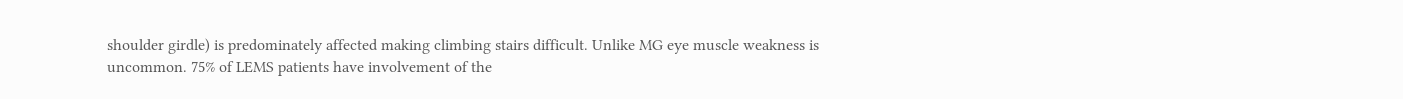shoulder girdle) is predominately affected making climbing stairs difficult. Unlike MG eye muscle weakness is uncommon. 75% of LEMS patients have involvement of the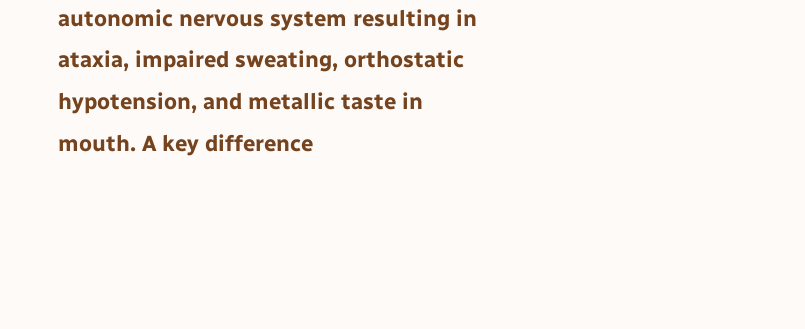autonomic nervous system resulting in ataxia, impaired sweating, orthostatic hypotension, and metallic taste in mouth. A key difference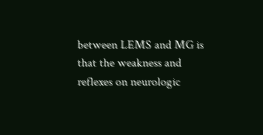between LEMS and MG is that the weakness and reflexes on neurologic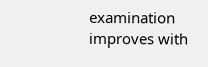examination improves with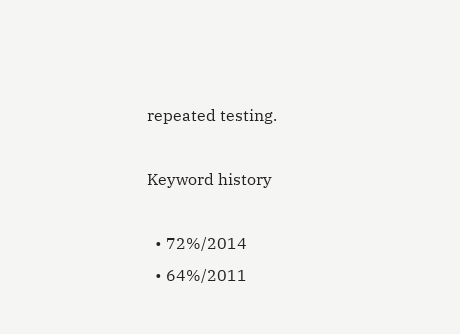repeated testing.

Keyword history

  • 72%/2014
  • 64%/2011